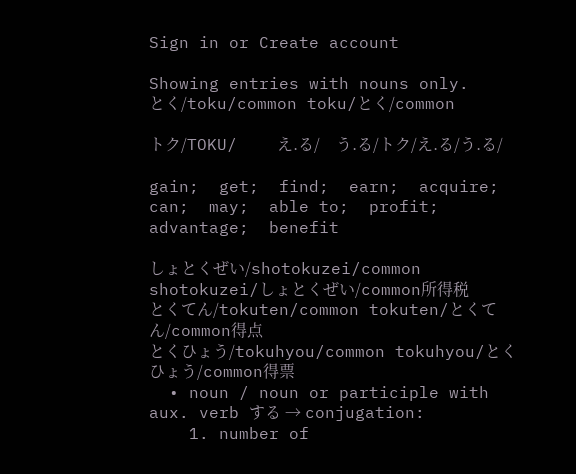Sign in or Create account

Showing entries with nouns only.
とく/toku/common toku/とく/common

トク/TOKU/    え.る/    う.る/トク/え.る/う.る/

gain;  get;  find;  earn;  acquire;  can;  may;  able to;  profit;  advantage;  benefit

しょとくぜい/shotokuzei/common shotokuzei/しょとくぜい/common所得税
とくてん/tokuten/common tokuten/とくてん/common得点
とくひょう/tokuhyou/common tokuhyou/とくひょう/common得票
  • noun / noun or participle with aux. verb する → conjugation:
    1. number of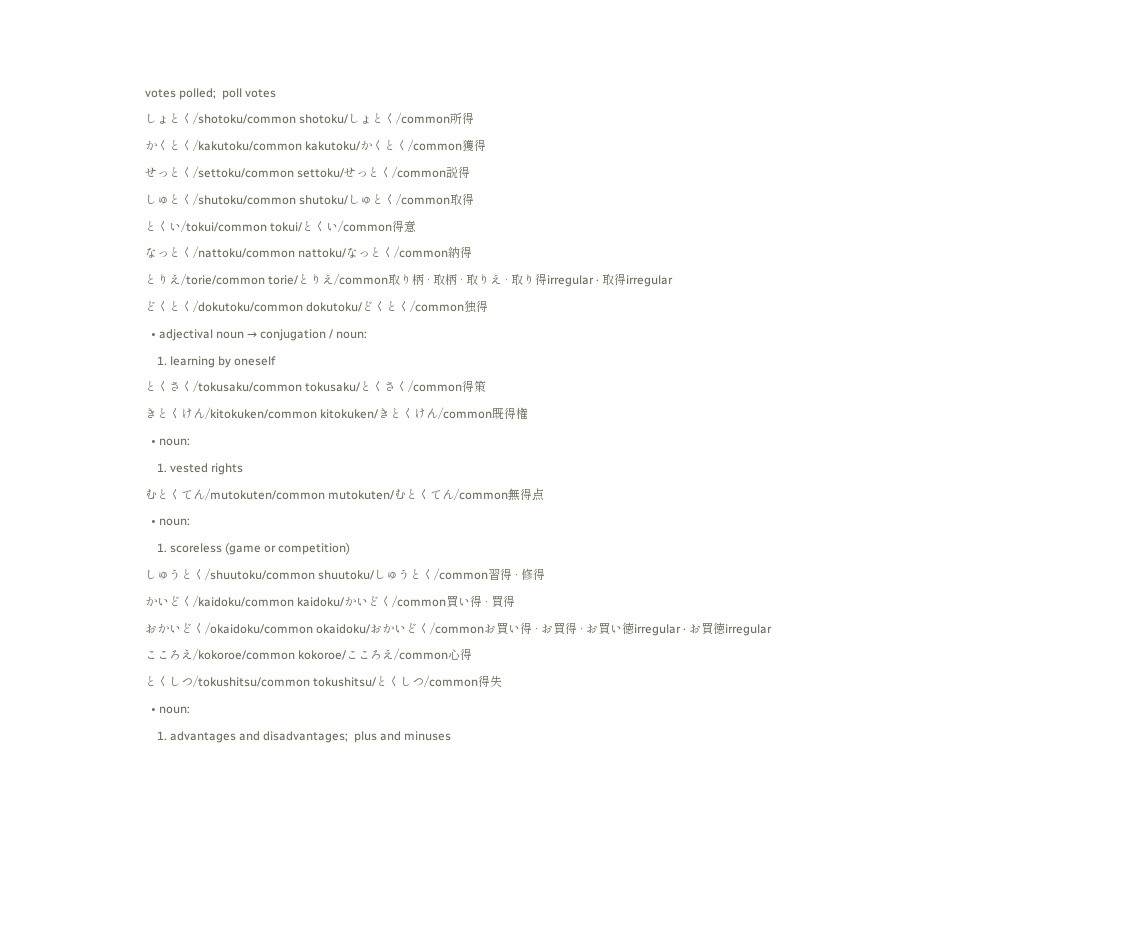votes polled;  poll votes
しょとく/shotoku/common shotoku/しょとく/common所得
かくとく/kakutoku/common kakutoku/かくとく/common獲得
せっとく/settoku/common settoku/せっとく/common説得
しゅとく/shutoku/common shutoku/しゅとく/common取得
とくい/tokui/common tokui/とくい/common得意
なっとく/nattoku/common nattoku/なっとく/common納得
とりえ/torie/common torie/とりえ/common取り柄 · 取柄 · 取りえ · 取り得irregular · 取得irregular
どくとく/dokutoku/common dokutoku/どくとく/common独得
  • adjectival noun → conjugation / noun:
    1. learning by oneself
とくさく/tokusaku/common tokusaku/とくさく/common得策
きとくけん/kitokuken/common kitokuken/きとくけん/common既得権
  • noun:
    1. vested rights
むとくてん/mutokuten/common mutokuten/むとくてん/common無得点
  • noun:
    1. scoreless (game or competition)
しゅうとく/shuutoku/common shuutoku/しゅうとく/common習得 · 修得
かいどく/kaidoku/common kaidoku/かいどく/common買い得 · 買得
おかいどく/okaidoku/common okaidoku/おかいどく/commonお買い得 · お買得 · お買い徳irregular · お買徳irregular
こころえ/kokoroe/common kokoroe/こころえ/common心得
とくしつ/tokushitsu/common tokushitsu/とくしつ/common得失
  • noun:
    1. advantages and disadvantages;  plus and minuses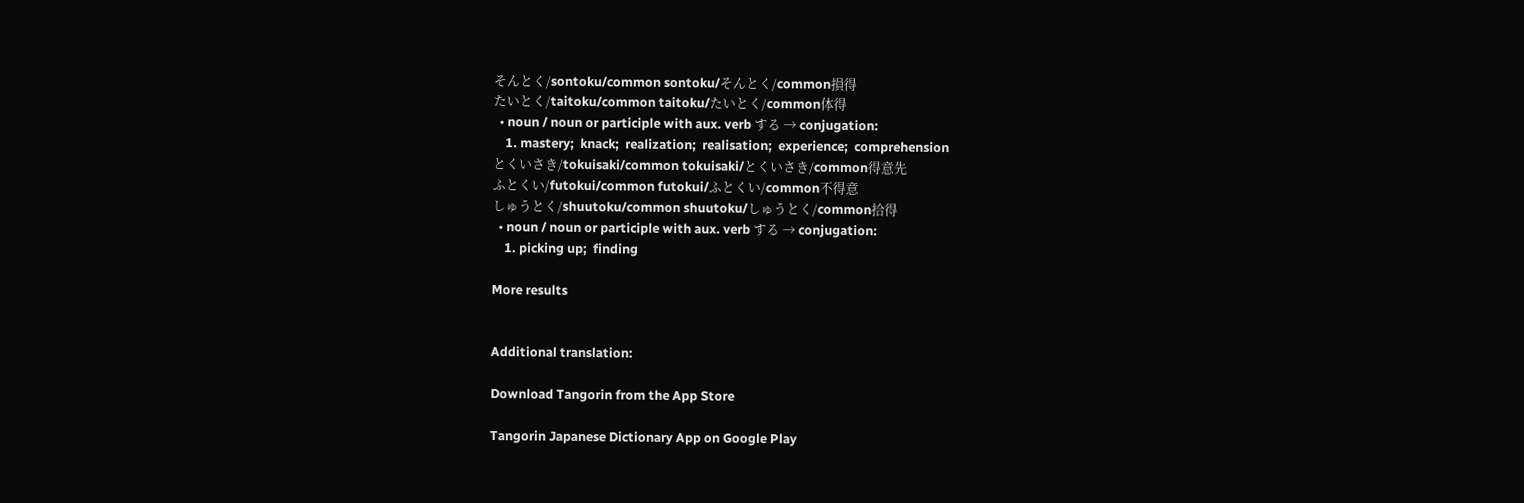そんとく/sontoku/common sontoku/そんとく/common損得
たいとく/taitoku/common taitoku/たいとく/common体得
  • noun / noun or participle with aux. verb する → conjugation:
    1. mastery;  knack;  realization;  realisation;  experience;  comprehension
とくいさき/tokuisaki/common tokuisaki/とくいさき/common得意先
ふとくい/futokui/common futokui/ふとくい/common不得意
しゅうとく/shuutoku/common shuutoku/しゅうとく/common拾得
  • noun / noun or participle with aux. verb する → conjugation:
    1. picking up;  finding

More results


Additional translation:

Download Tangorin from the App Store

Tangorin Japanese Dictionary App on Google Play